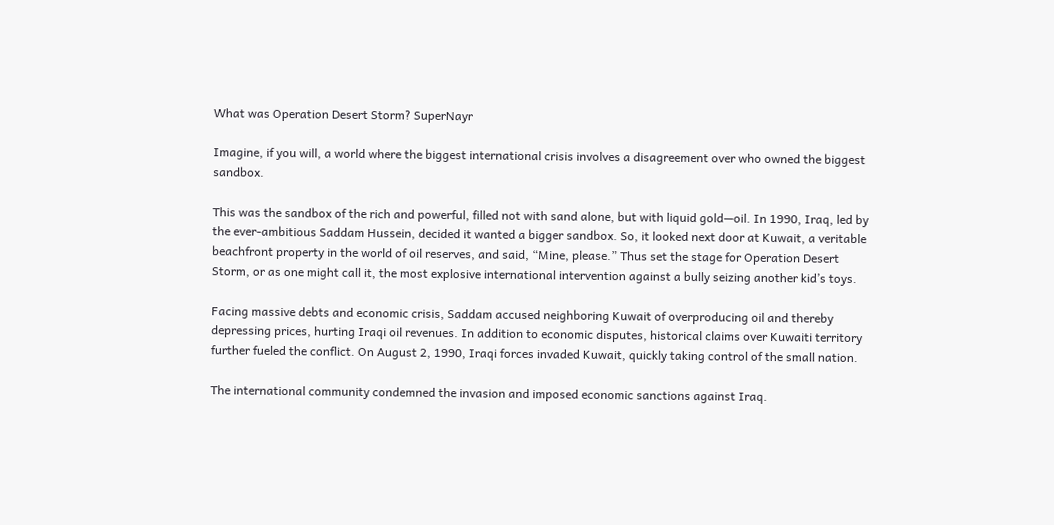What was Operation Desert Storm? SuperNayr

Imagine, if you will, a world where the biggest international crisis involves a disagreement over who owned the biggest sandbox.

This was the sandbox of the rich and powerful, filled not with sand alone, but with liquid gold—oil. In 1990, Iraq, led by the ever-ambitious Saddam Hussein, decided it wanted a bigger sandbox. So, it looked next door at Kuwait, a veritable beachfront property in the world of oil reserves, and said, “Mine, please.” Thus set the stage for Operation Desert Storm, or as one might call it, the most explosive international intervention against a bully seizing another kid’s toys.

Facing massive debts and economic crisis, Saddam accused neighboring Kuwait of overproducing oil and thereby depressing prices, hurting Iraqi oil revenues. In addition to economic disputes, historical claims over Kuwaiti territory further fueled the conflict. On August 2, 1990, Iraqi forces invaded Kuwait, quickly taking control of the small nation.

The international community condemned the invasion and imposed economic sanctions against Iraq.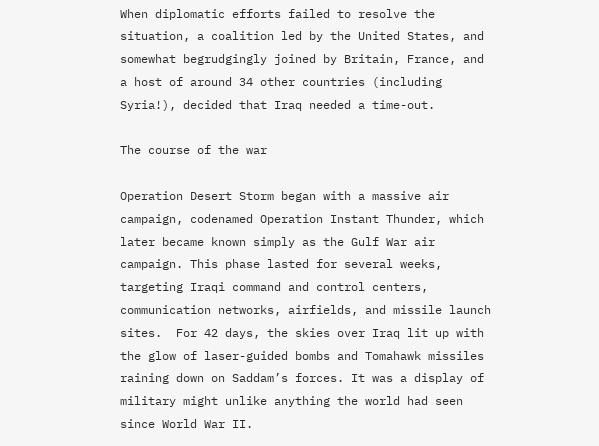When diplomatic efforts failed to resolve the situation, a coalition led by the United States, and somewhat begrudgingly joined by Britain, France, and a host of around 34 other countries (including Syria!), decided that Iraq needed a time-out.

The course of the war

Operation Desert Storm began with a massive air campaign, codenamed Operation Instant Thunder, which later became known simply as the Gulf War air campaign. This phase lasted for several weeks, targeting Iraqi command and control centers, communication networks, airfields, and missile launch sites.  For 42 days, the skies over Iraq lit up with the glow of laser-guided bombs and Tomahawk missiles raining down on Saddam’s forces. It was a display of military might unlike anything the world had seen since World War II.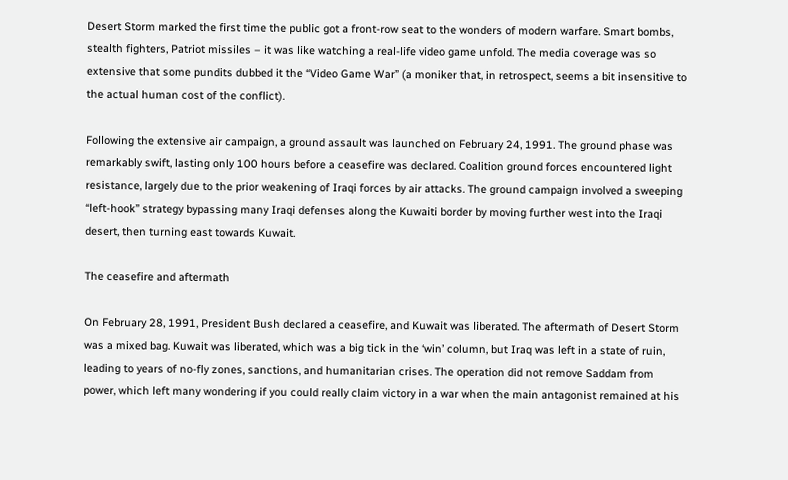Desert Storm marked the first time the public got a front-row seat to the wonders of modern warfare. Smart bombs, stealth fighters, Patriot missiles – it was like watching a real-life video game unfold. The media coverage was so extensive that some pundits dubbed it the “Video Game War” (a moniker that, in retrospect, seems a bit insensitive to the actual human cost of the conflict).

Following the extensive air campaign, a ground assault was launched on February 24, 1991. The ground phase was remarkably swift, lasting only 100 hours before a ceasefire was declared. Coalition ground forces encountered light resistance, largely due to the prior weakening of Iraqi forces by air attacks. The ground campaign involved a sweeping “left-hook” strategy bypassing many Iraqi defenses along the Kuwaiti border by moving further west into the Iraqi desert, then turning east towards Kuwait.

The ceasefire and aftermath

On February 28, 1991, President Bush declared a ceasefire, and Kuwait was liberated. The aftermath of Desert Storm was a mixed bag. Kuwait was liberated, which was a big tick in the ‘win’ column, but Iraq was left in a state of ruin, leading to years of no-fly zones, sanctions, and humanitarian crises. The operation did not remove Saddam from power, which left many wondering if you could really claim victory in a war when the main antagonist remained at his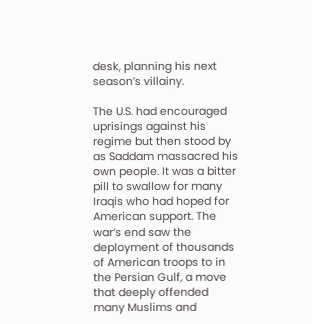desk, planning his next season’s villainy.

The U.S. had encouraged uprisings against his regime but then stood by as Saddam massacred his own people. It was a bitter pill to swallow for many Iraqis who had hoped for American support. The war’s end saw the deployment of thousands of American troops to in the Persian Gulf, a move that deeply offended many Muslims and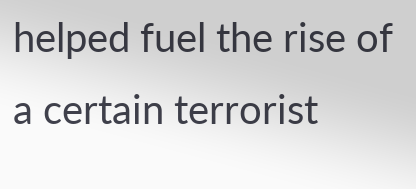helped fuel the rise of a certain terrorist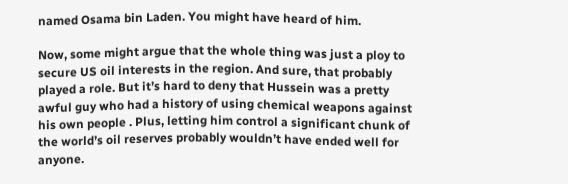named Osama bin Laden. You might have heard of him.

Now, some might argue that the whole thing was just a ploy to secure US oil interests in the region. And sure, that probably played a role. But it’s hard to deny that Hussein was a pretty awful guy who had a history of using chemical weapons against his own people . Plus, letting him control a significant chunk of the world’s oil reserves probably wouldn’t have ended well for anyone.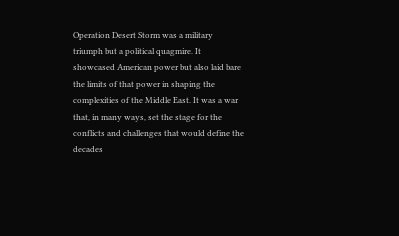Operation Desert Storm was a military triumph but a political quagmire. It showcased American power but also laid bare the limits of that power in shaping the complexities of the Middle East. It was a war that, in many ways, set the stage for the conflicts and challenges that would define the decades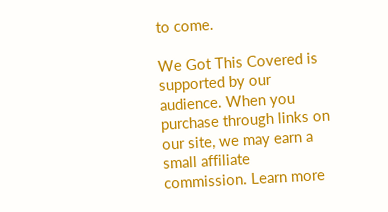to come.

We Got This Covered is supported by our audience. When you purchase through links on our site, we may earn a small affiliate commission. Learn more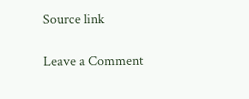Source link

Leave a Comment